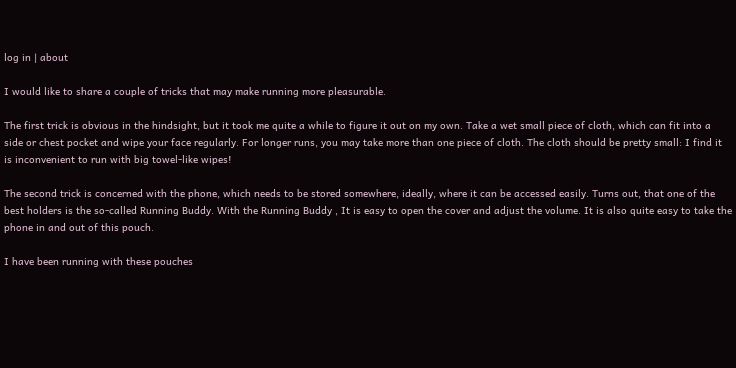log in | about

I would like to share a couple of tricks that may make running more pleasurable.

The first trick is obvious in the hindsight, but it took me quite a while to figure it out on my own. Take a wet small piece of cloth, which can fit into a side or chest pocket and wipe your face regularly. For longer runs, you may take more than one piece of cloth. The cloth should be pretty small: I find it is inconvenient to run with big towel-like wipes!

The second trick is concerned with the phone, which needs to be stored somewhere, ideally, where it can be accessed easily. Turns out, that one of the best holders is the so-called Running Buddy. With the Running Buddy , It is easy to open the cover and adjust the volume. It is also quite easy to take the phone in and out of this pouch.

I have been running with these pouches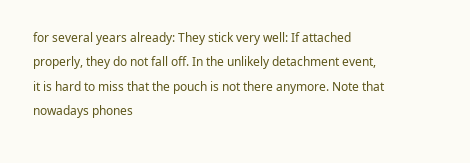for several years already: They stick very well: If attached properly, they do not fall off. In the unlikely detachment event, it is hard to miss that the pouch is not there anymore. Note that nowadays phones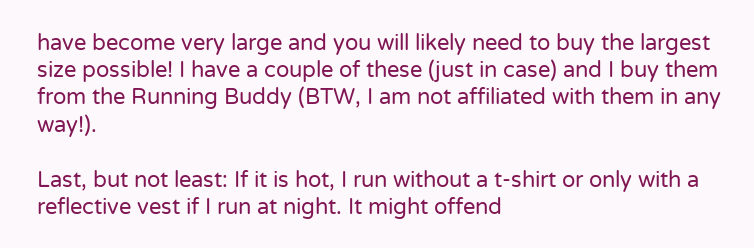have become very large and you will likely need to buy the largest size possible! I have a couple of these (just in case) and I buy them from the Running Buddy (BTW, I am not affiliated with them in any way!).

Last, but not least: If it is hot, I run without a t-shirt or only with a reflective vest if I run at night. It might offend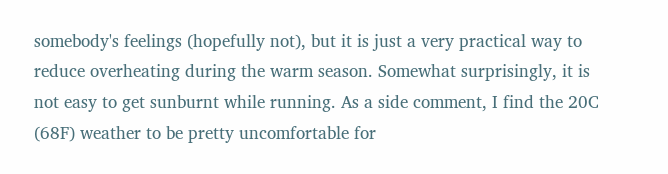somebody's feelings (hopefully not), but it is just a very practical way to reduce overheating during the warm season. Somewhat surprisingly, it is not easy to get sunburnt while running. As a side comment, I find the 20C (68F) weather to be pretty uncomfortable for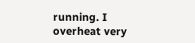running. I overheat very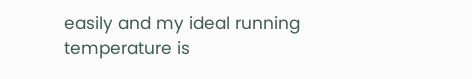easily and my ideal running temperature is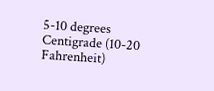5-10 degrees Centigrade (10-20 Fahrenheit)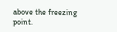above the freezing point.